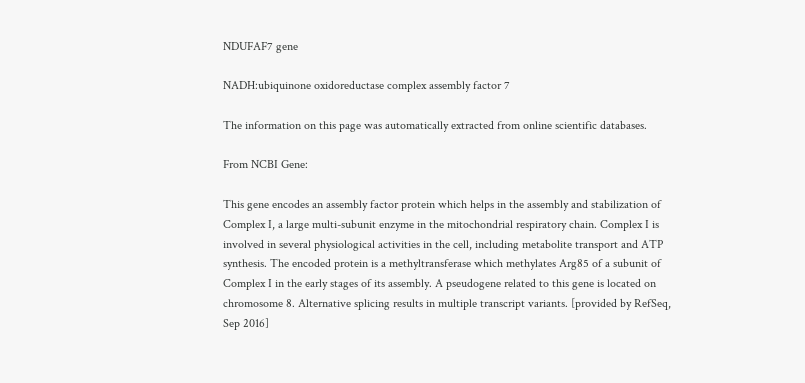NDUFAF7 gene

NADH:ubiquinone oxidoreductase complex assembly factor 7

The information on this page was automatically extracted from online scientific databases.

From NCBI Gene:

This gene encodes an assembly factor protein which helps in the assembly and stabilization of Complex I, a large multi-subunit enzyme in the mitochondrial respiratory chain. Complex I is involved in several physiological activities in the cell, including metabolite transport and ATP synthesis. The encoded protein is a methyltransferase which methylates Arg85 of a subunit of Complex I in the early stages of its assembly. A pseudogene related to this gene is located on chromosome 8. Alternative splicing results in multiple transcript variants. [provided by RefSeq, Sep 2016]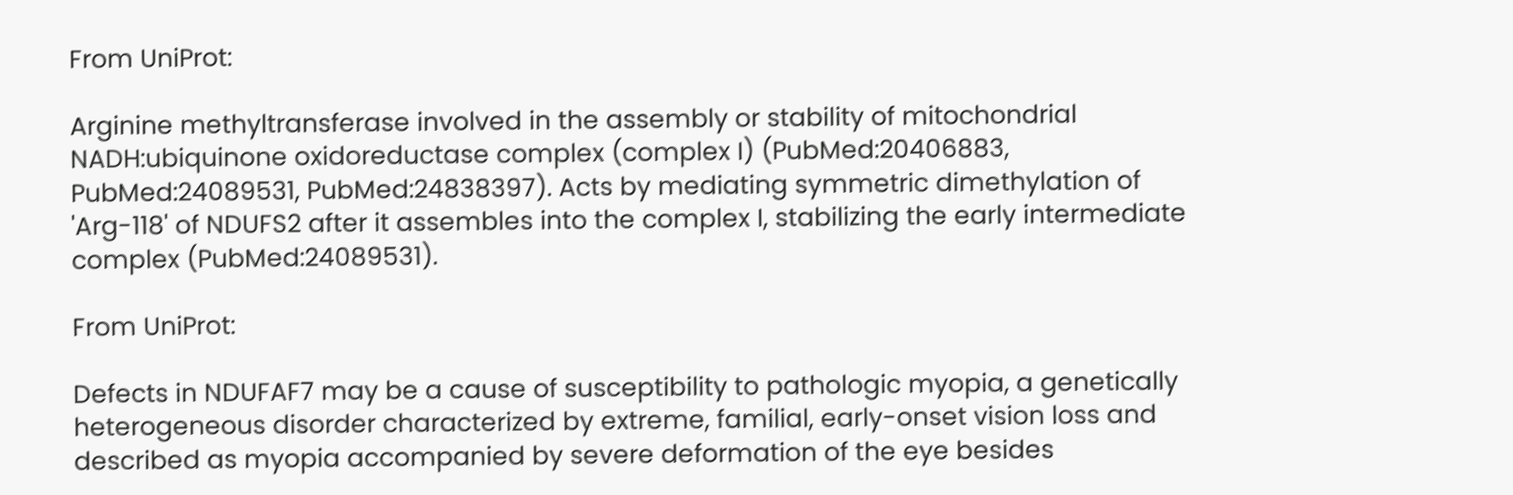From UniProt:

Arginine methyltransferase involved in the assembly or stability of mitochondrial NADH:ubiquinone oxidoreductase complex (complex I) (PubMed:20406883, PubMed:24089531, PubMed:24838397). Acts by mediating symmetric dimethylation of 'Arg-118' of NDUFS2 after it assembles into the complex I, stabilizing the early intermediate complex (PubMed:24089531).

From UniProt:

Defects in NDUFAF7 may be a cause of susceptibility to pathologic myopia, a genetically heterogeneous disorder characterized by extreme, familial, early-onset vision loss and described as myopia accompanied by severe deformation of the eye besides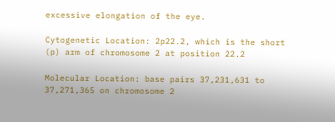excessive elongation of the eye.

Cytogenetic Location: 2p22.2, which is the short (p) arm of chromosome 2 at position 22.2

Molecular Location: base pairs 37,231,631 to 37,271,365 on chromosome 2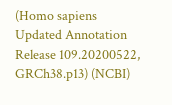(Homo sapiens Updated Annotation Release 109.20200522, GRCh38.p13) (NCBI)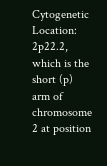Cytogenetic Location: 2p22.2, which is the short (p) arm of chromosome 2 at position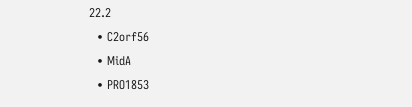22.2
  • C2orf56
  • MidA
  • PRO1853